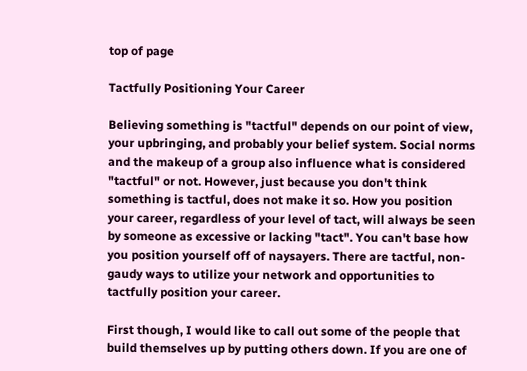top of page

Tactfully Positioning Your Career

Believing something is "tactful" depends on our point of view, your upbringing, and probably your belief system. Social norms and the makeup of a group also influence what is considered "tactful" or not. However, just because you don't think something is tactful, does not make it so. How you position your career, regardless of your level of tact, will always be seen by someone as excessive or lacking "tact". You can't base how you position yourself off of naysayers. There are tactful, non-gaudy ways to utilize your network and opportunities to tactfully position your career.

First though, I would like to call out some of the people that build themselves up by putting others down. If you are one of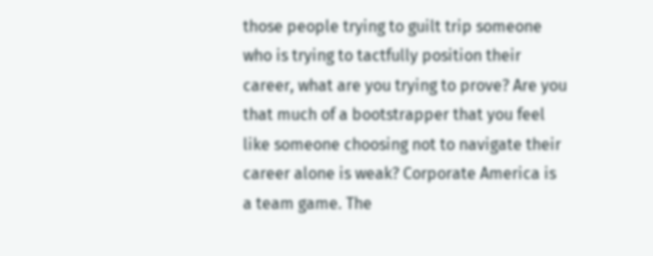those people trying to guilt trip someone who is trying to tactfully position their career, what are you trying to prove? Are you that much of a bootstrapper that you feel like someone choosing not to navigate their career alone is weak? Corporate America is a team game. The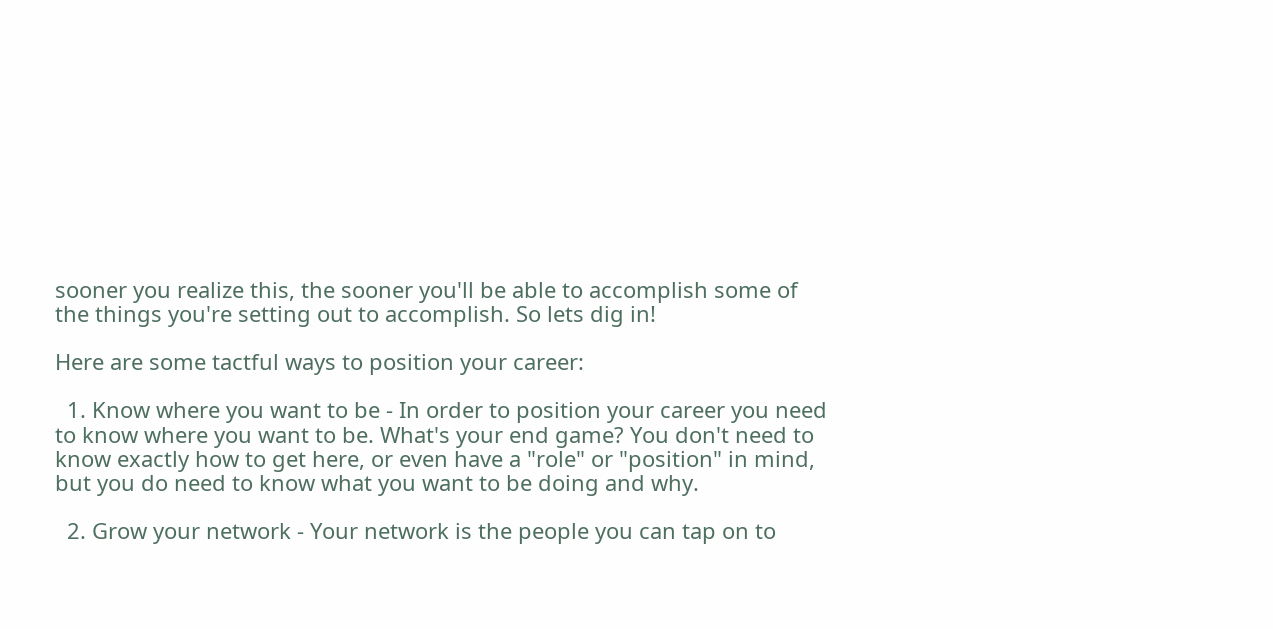sooner you realize this, the sooner you'll be able to accomplish some of the things you're setting out to accomplish. So lets dig in!

Here are some tactful ways to position your career:

  1. Know where you want to be - In order to position your career you need to know where you want to be. What's your end game? You don't need to know exactly how to get here, or even have a "role" or "position" in mind, but you do need to know what you want to be doing and why.

  2. Grow your network - Your network is the people you can tap on to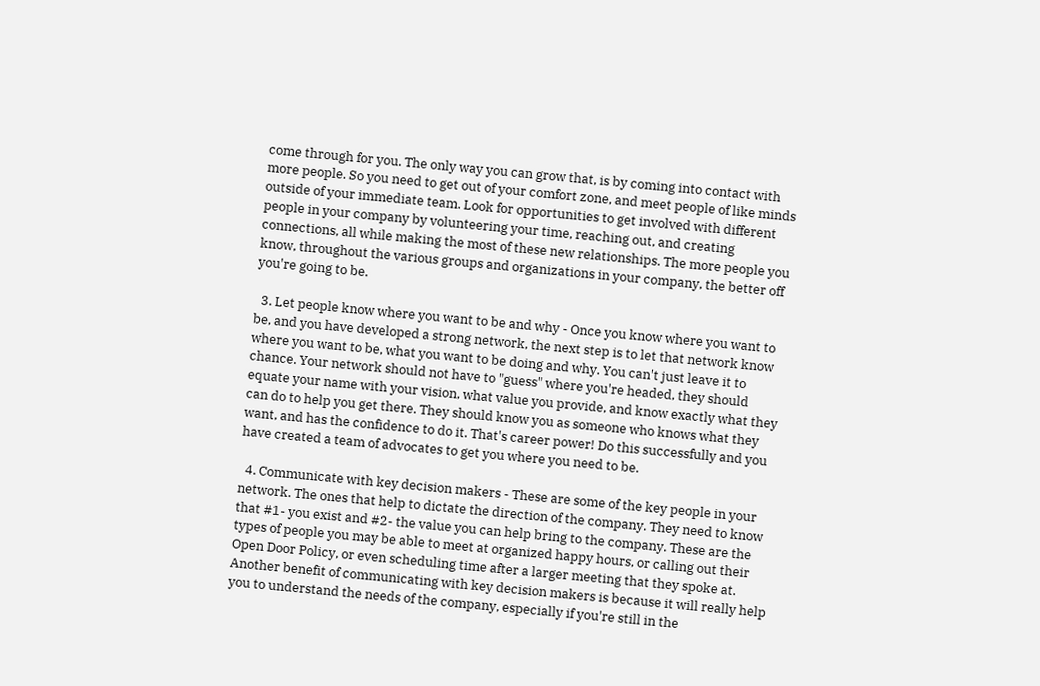come through for you. The only way you can grow that, is by coming into contact with more people. So you need to get out of your comfort zone, and meet people of like minds outside of your immediate team. Look for opportunities to get involved with different people in your company by volunteering your time, reaching out, and creating connections, all while making the most of these new relationships. The more people you know, throughout the various groups and organizations in your company, the better off you're going to be.

  3. Let people know where you want to be and why - Once you know where you want to be, and you have developed a strong network, the next step is to let that network know where you want to be, what you want to be doing and why. You can't just leave it to chance. Your network should not have to "guess" where you're headed, they should equate your name with your vision, what value you provide, and know exactly what they can do to help you get there. They should know you as someone who knows what they want, and has the confidence to do it. That's career power! Do this successfully and you have created a team of advocates to get you where you need to be.

  4. Communicate with key decision makers - These are some of the key people in your network. The ones that help to dictate the direction of the company. They need to know that #1- you exist and #2- the value you can help bring to the company. These are the types of people you may be able to meet at organized happy hours, or calling out their Open Door Policy, or even scheduling time after a larger meeting that they spoke at. Another benefit of communicating with key decision makers is because it will really help you to understand the needs of the company, especially if you're still in the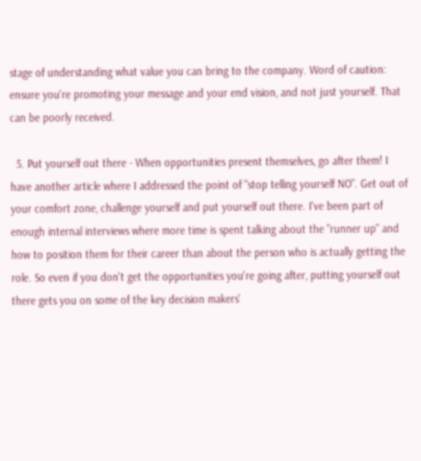stage of understanding what value you can bring to the company. Word of caution: ensure you're promoting your message and your end vision, and not just yourself. That can be poorly received.

  5. Put yourself out there - When opportunities present themselves, go after them! I have another article where I addressed the point of "stop telling yourself NO". Get out of your comfort zone, challenge yourself and put yourself out there. I've been part of enough internal interviews where more time is spent talking about the "runner up" and how to position them for their career than about the person who is actually getting the role. So even if you don't get the opportunities you're going after, putting yourself out there gets you on some of the key decision makers'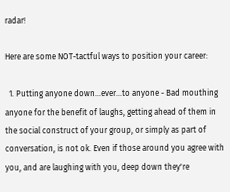radar!

Here are some NOT-tactful ways to position your career:

  1. Putting anyone down…ever…to anyone - Bad mouthing anyone for the benefit of laughs, getting ahead of them in the social construct of your group, or simply as part of conversation, is not ok. Even if those around you agree with you, and are laughing with you, deep down they're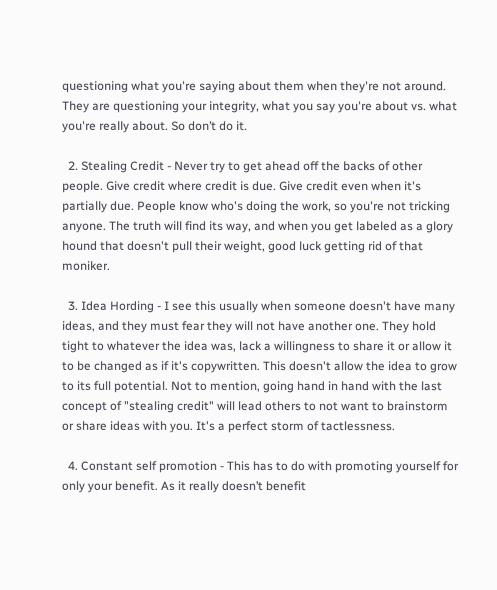questioning what you're saying about them when they're not around. They are questioning your integrity, what you say you're about vs. what you're really about. So don’t do it.

  2. Stealing Credit - Never try to get ahead off the backs of other people. Give credit where credit is due. Give credit even when it's partially due. People know who's doing the work, so you're not tricking anyone. The truth will find its way, and when you get labeled as a glory hound that doesn't pull their weight, good luck getting rid of that moniker.

  3. Idea Hording - I see this usually when someone doesn't have many ideas, and they must fear they will not have another one. They hold tight to whatever the idea was, lack a willingness to share it or allow it to be changed as if it's copywritten. This doesn't allow the idea to grow to its full potential. Not to mention, going hand in hand with the last concept of "stealing credit" will lead others to not want to brainstorm or share ideas with you. It's a perfect storm of tactlessness.

  4. Constant self promotion - This has to do with promoting yourself for only your benefit. As it really doesn’t benefit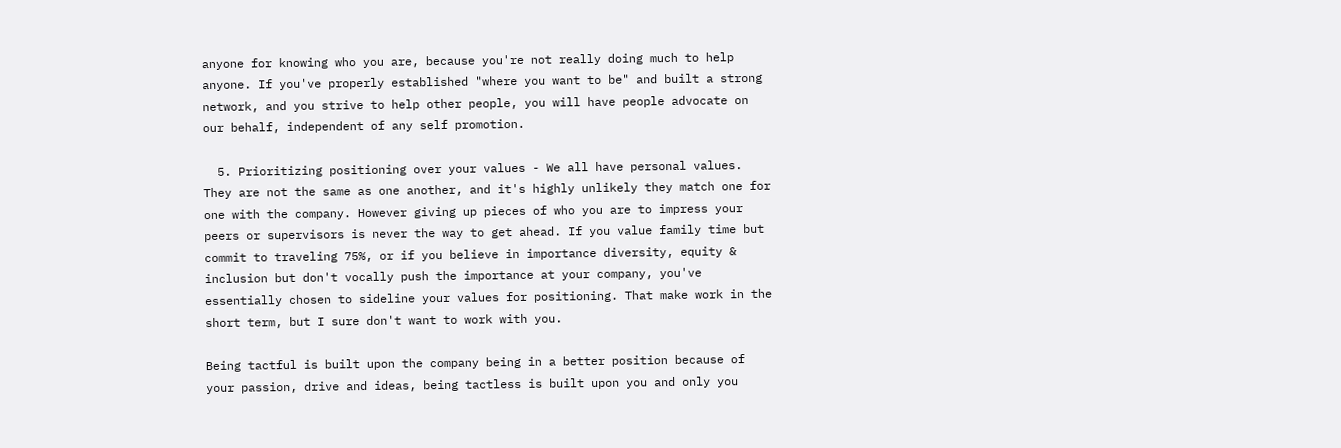anyone for knowing who you are, because you're not really doing much to help anyone. If you've properly established "where you want to be" and built a strong network, and you strive to help other people, you will have people advocate on our behalf, independent of any self promotion.

  5. Prioritizing positioning over your values - We all have personal values. They are not the same as one another, and it's highly unlikely they match one for one with the company. However giving up pieces of who you are to impress your peers or supervisors is never the way to get ahead. If you value family time but commit to traveling 75%, or if you believe in importance diversity, equity & inclusion but don't vocally push the importance at your company, you've essentially chosen to sideline your values for positioning. That make work in the short term, but I sure don't want to work with you.

Being tactful is built upon the company being in a better position because of your passion, drive and ideas, being tactless is built upon you and only you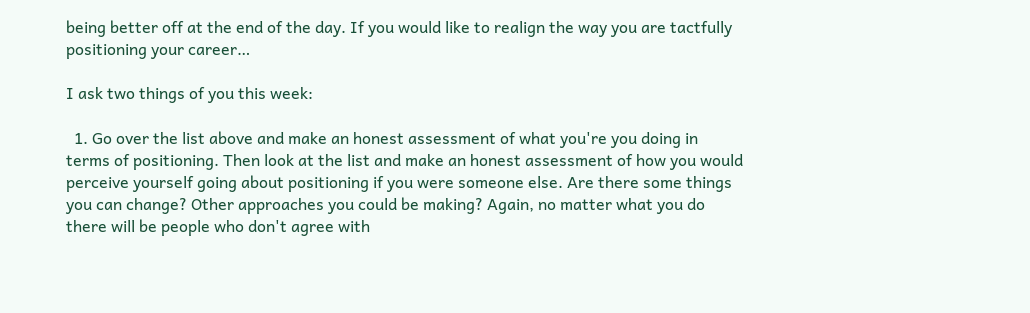being better off at the end of the day. If you would like to realign the way you are tactfully positioning your career…

I ask two things of you this week:

  1. Go over the list above and make an honest assessment of what you're you doing in terms of positioning. Then look at the list and make an honest assessment of how you would perceive yourself going about positioning if you were someone else. Are there some things you can change? Other approaches you could be making? Again, no matter what you do there will be people who don't agree with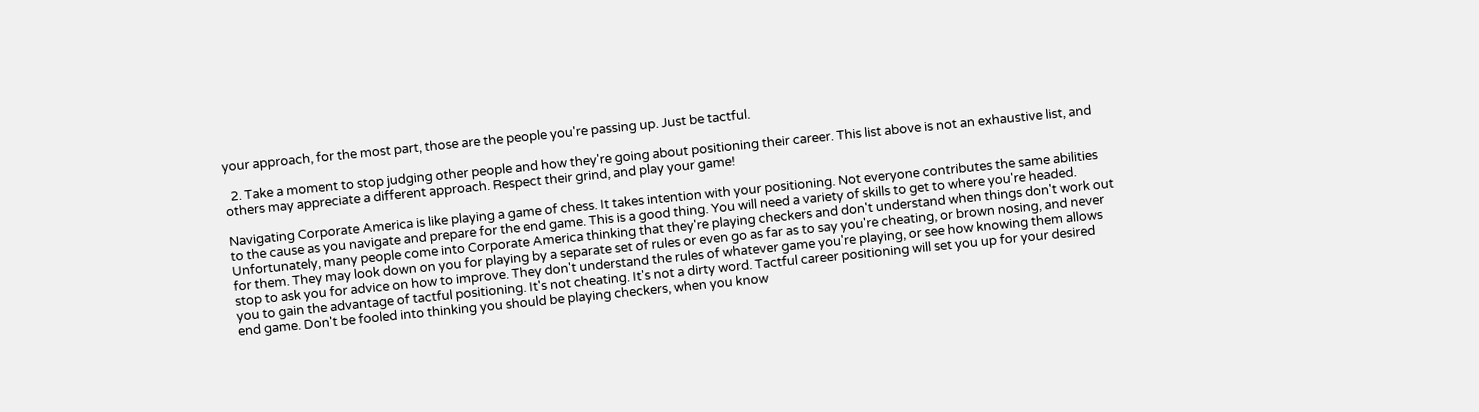your approach, for the most part, those are the people you're passing up. Just be tactful.

  2. Take a moment to stop judging other people and how they're going about positioning their career. This list above is not an exhaustive list, and others may appreciate a different approach. Respect their grind, and play your game!

Navigating Corporate America is like playing a game of chess. It takes intention with your positioning. Not everyone contributes the same abilities to the cause as you navigate and prepare for the end game. This is a good thing. You will need a variety of skills to get to where you're headed. Unfortunately, many people come into Corporate America thinking that they're playing checkers and don't understand when things don't work out for them. They may look down on you for playing by a separate set of rules or even go as far as to say you're cheating, or brown nosing, and never stop to ask you for advice on how to improve. They don't understand the rules of whatever game you're playing, or see how knowing them allows you to gain the advantage of tactful positioning. It's not cheating. It's not a dirty word. Tactful career positioning will set you up for your desired end game. Don't be fooled into thinking you should be playing checkers, when you know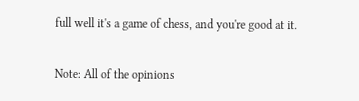full well it's a game of chess, and you're good at it.

Note: All of the opinions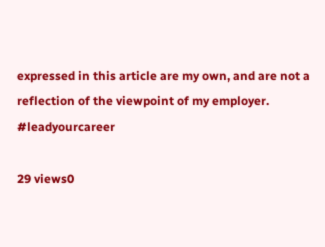expressed in this article are my own, and are not a reflection of the viewpoint of my employer. #leadyourcareer

29 views0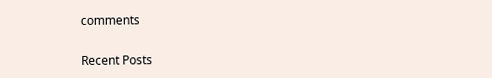comments

Recent Posts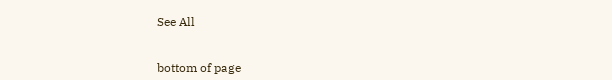See All


bottom of page